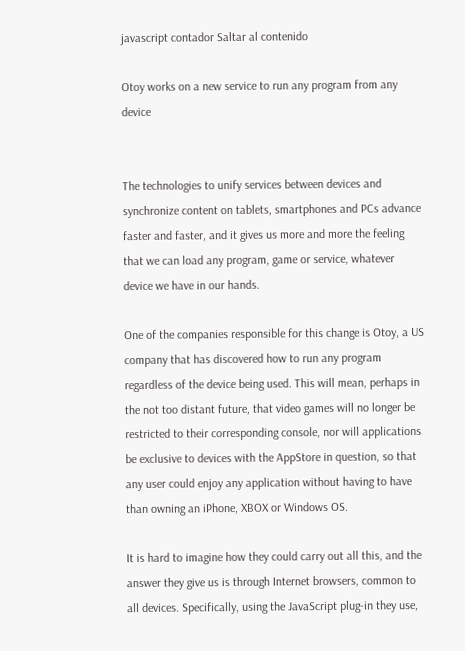javascript contador Saltar al contenido

Otoy works on a new service to run any program from any device


The technologies to unify services between devices and synchronize content on tablets, smartphones and PCs advance faster and faster, and it gives us more and more the feeling that we can load any program, game or service, whatever device we have in our hands.

One of the companies responsible for this change is Otoy, a US company that has discovered how to run any program regardless of the device being used. This will mean, perhaps in the not too distant future, that video games will no longer be restricted to their corresponding console, nor will applications be exclusive to devices with the AppStore in question, so that any user could enjoy any application without having to have than owning an iPhone, XBOX or Windows OS.

It is hard to imagine how they could carry out all this, and the answer they give us is through Internet browsers, common to all devices. Specifically, using the JavaScript plug-in they use,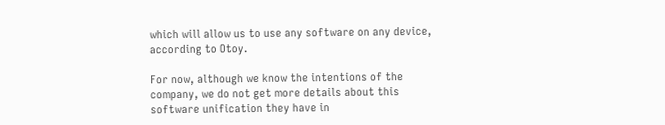which will allow us to use any software on any device, according to Otoy.

For now, although we know the intentions of the company, we do not get more details about this software unification they have in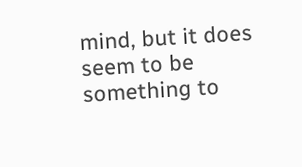mind, but it does seem to be something to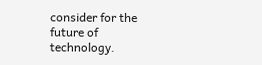consider for the future of technology.